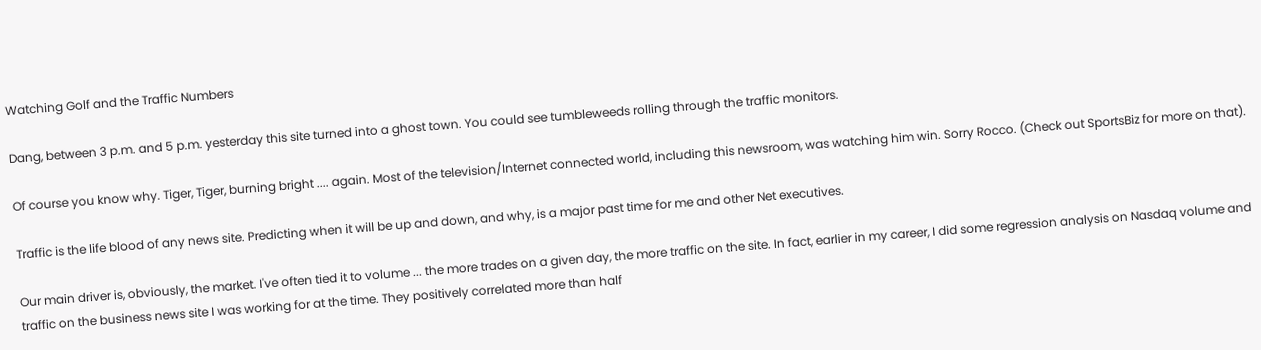Watching Golf and the Traffic Numbers

Dang, between 3 p.m. and 5 p.m. yesterday this site turned into a ghost town. You could see tumbleweeds rolling through the traffic monitors.

Of course you know why. Tiger, Tiger, burning bright .... again. Most of the television/Internet connected world, including this newsroom, was watching him win. Sorry Rocco. (Check out SportsBiz for more on that).

Traffic is the life blood of any news site. Predicting when it will be up and down, and why, is a major past time for me and other Net executives.

Our main driver is, obviously, the market. I've often tied it to volume ... the more trades on a given day, the more traffic on the site. In fact, earlier in my career, I did some regression analysis on Nasdaq volume and traffic on the business news site I was working for at the time. They positively correlated more than half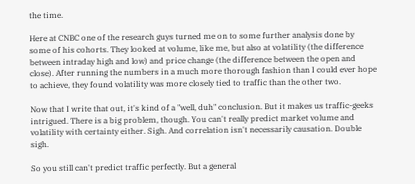the time.

Here at CNBC one of the research guys turned me on to some further analysis done by some of his cohorts. They looked at volume, like me, but also at volatility (the difference between intraday high and low) and price change (the difference between the open and close). After running the numbers in a much more thorough fashion than I could ever hope to achieve, they found volatility was more closely tied to traffic than the other two.

Now that I write that out, it's kind of a "well, duh" conclusion. But it makes us traffic-geeks intrigued. There is a big problem, though. You can't really predict market volume and volatility with certainty either. Sigh. And correlation isn't necessarily causation. Double sigh.

So you still can't predict traffic perfectly. But a general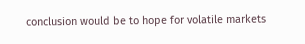conclusion would be to hope for volatile markets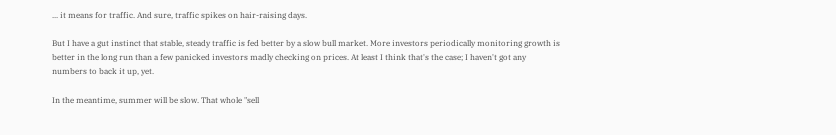... it means for traffic. And sure, traffic spikes on hair-raising days.

But I have a gut instinct that stable, steady traffic is fed better by a slow bull market. More investors periodically monitoring growth is better in the long run than a few panicked investors madly checking on prices. At least I think that's the case; I haven't got any numbers to back it up, yet.

In the meantime, summer will be slow. That whole "sell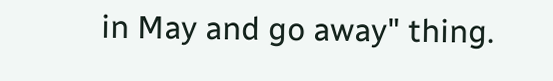in May and go away" thing.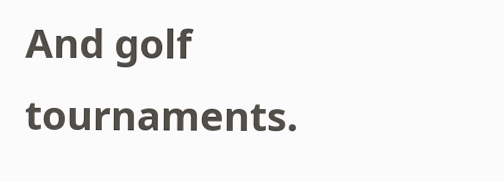And golf tournaments.